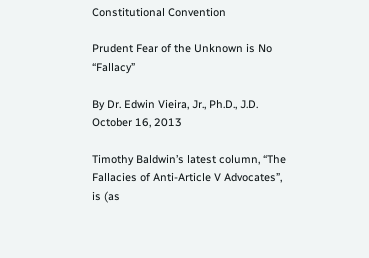Constitutional Convention

Prudent Fear of the Unknown is No “Fallacy”

By Dr. Edwin Vieira, Jr., Ph.D., J.D.
October 16, 2013

Timothy Baldwin’s latest column, “The Fallacies of Anti-Article V Advocates”, is (as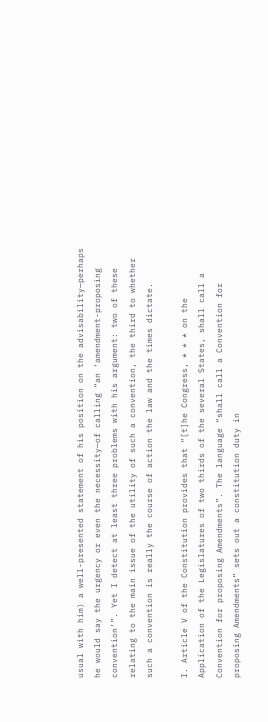usual with him) a well-presented statement of his position on the advisability—perhaps he would say the urgency or even the necessity—of calling “an ‘amendment-proposing convention’”. Yet I detect at least three problems with his argument: two of these relating to the main issue of the utility of such a convention, the third to whether such a convention is really the course of action the law and the times dictate.

I. Article V of the Constitution provides that “[t]he Congress, * * * on the Application of the Legislatures of two thirds of the several States, shall call a Convention for proposing Amendments”. The language “shall call a Convention for proposing Amendments” sets out a constitution duty in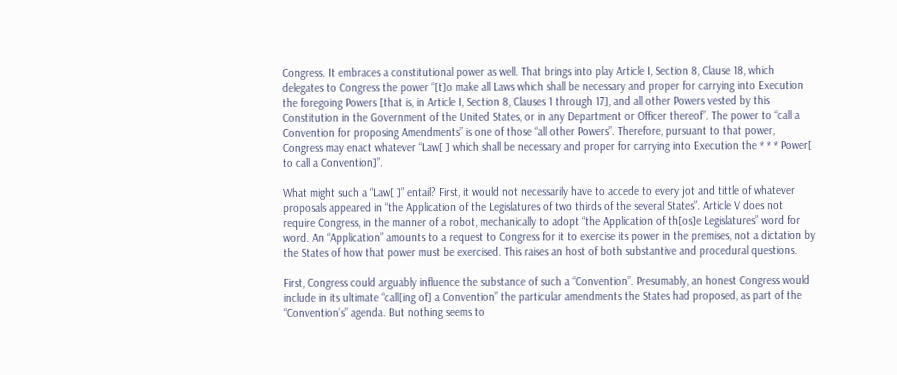Congress. It embraces a constitutional power as well. That brings into play Article I, Section 8, Clause 18, which delegates to Congress the power “[t]o make all Laws which shall be necessary and proper for carrying into Execution the foregoing Powers [that is, in Article I, Section 8, Clauses 1 through 17], and all other Powers vested by this Constitution in the Government of the United States, or in any Department or Officer thereof”. The power to “call a Convention for proposing Amendments” is one of those “all other Powers”. Therefore, pursuant to that power, Congress may enact whatever “Law[ ] which shall be necessary and proper for carrying into Execution the * * * Power[ to call a Convention]”.

What might such a “Law[ ]” entail? First, it would not necessarily have to accede to every jot and tittle of whatever proposals appeared in “the Application of the Legislatures of two thirds of the several States”. Article V does not require Congress, in the manner of a robot, mechanically to adopt “the Application of th[os]e Legislatures” word for word. An “Application” amounts to a request to Congress for it to exercise its power in the premises, not a dictation by the States of how that power must be exercised. This raises an host of both substantive and procedural questions.

First, Congress could arguably influence the substance of such a “Convention”. Presumably, an honest Congress would include in its ultimate “call[ing of] a Convention” the particular amendments the States had proposed, as part of the “Convention’s” agenda. But nothing seems to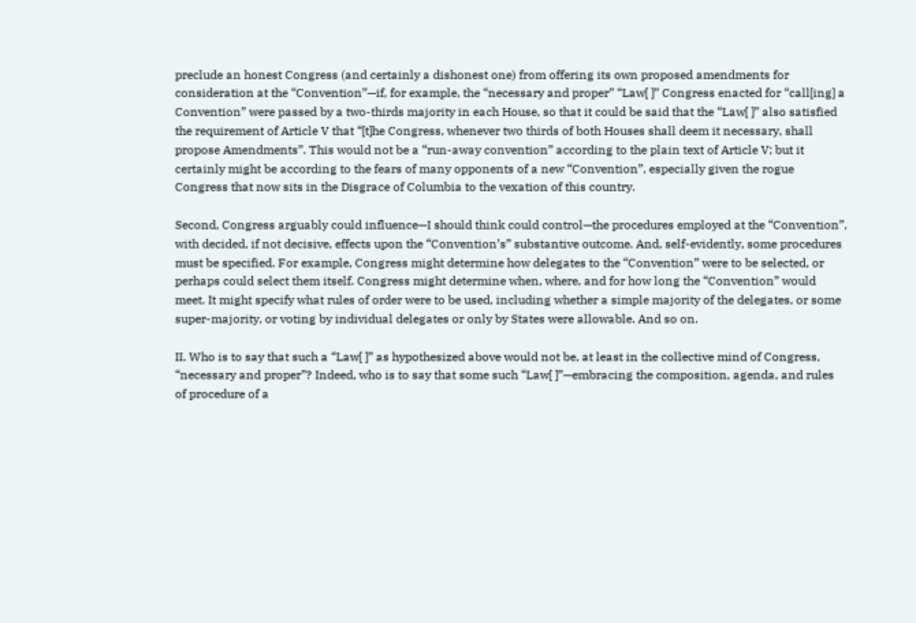preclude an honest Congress (and certainly a dishonest one) from offering its own proposed amendments for consideration at the “Convention”—if, for example, the “necessary and proper” “Law[ ]” Congress enacted for “call[ing] a Convention” were passed by a two-thirds majority in each House, so that it could be said that the “Law[ ]” also satisfied the requirement of Article V that “[t]he Congress, whenever two thirds of both Houses shall deem it necessary, shall propose Amendments”. This would not be a “run-away convention” according to the plain text of Article V; but it certainly might be according to the fears of many opponents of a new “Convention”, especially given the rogue Congress that now sits in the Disgrace of Columbia to the vexation of this country.

Second, Congress arguably could influence—I should think could control—the procedures employed at the “Convention”, with decided, if not decisive, effects upon the “Convention’s” substantive outcome. And, self-evidently, some procedures must be specified. For example, Congress might determine how delegates to the “Convention” were to be selected, or perhaps could select them itself. Congress might determine when, where, and for how long the “Convention” would meet. It might specify what rules of order were to be used, including whether a simple majority of the delegates, or some super-majority, or voting by individual delegates or only by States were allowable. And so on.

II. Who is to say that such a “Law[ ]” as hypothesized above would not be, at least in the collective mind of Congress, “necessary and proper”? Indeed, who is to say that some such “Law[ ]”—embracing the composition, agenda, and rules of procedure of a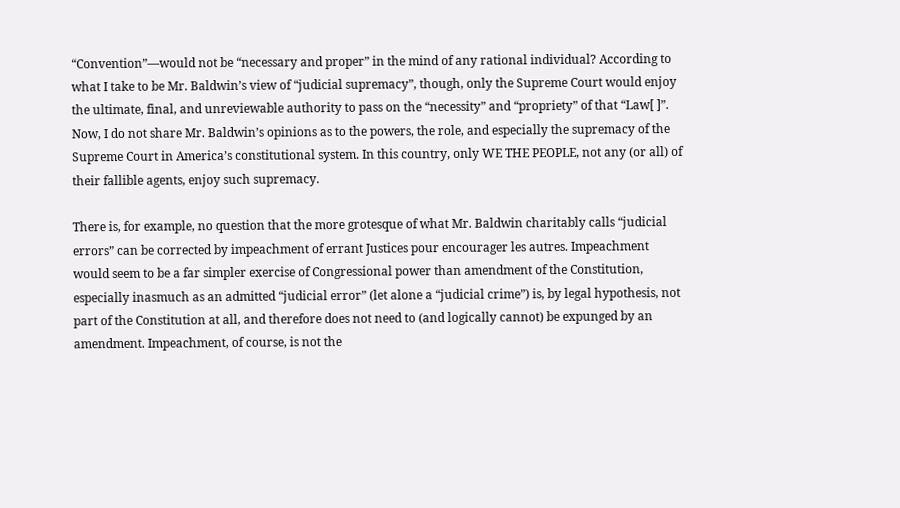“Convention”—would not be “necessary and proper” in the mind of any rational individual? According to what I take to be Mr. Baldwin’s view of “judicial supremacy”, though, only the Supreme Court would enjoy the ultimate, final, and unreviewable authority to pass on the “necessity” and “propriety” of that “Law[ ]”. Now, I do not share Mr. Baldwin’s opinions as to the powers, the role, and especially the supremacy of the Supreme Court in America’s constitutional system. In this country, only WE THE PEOPLE, not any (or all) of their fallible agents, enjoy such supremacy.

There is, for example, no question that the more grotesque of what Mr. Baldwin charitably calls “judicial errors” can be corrected by impeachment of errant Justices pour encourager les autres. Impeachment would seem to be a far simpler exercise of Congressional power than amendment of the Constitution, especially inasmuch as an admitted “judicial error” (let alone a “judicial crime”) is, by legal hypothesis, not part of the Constitution at all, and therefore does not need to (and logically cannot) be expunged by an amendment. Impeachment, of course, is not the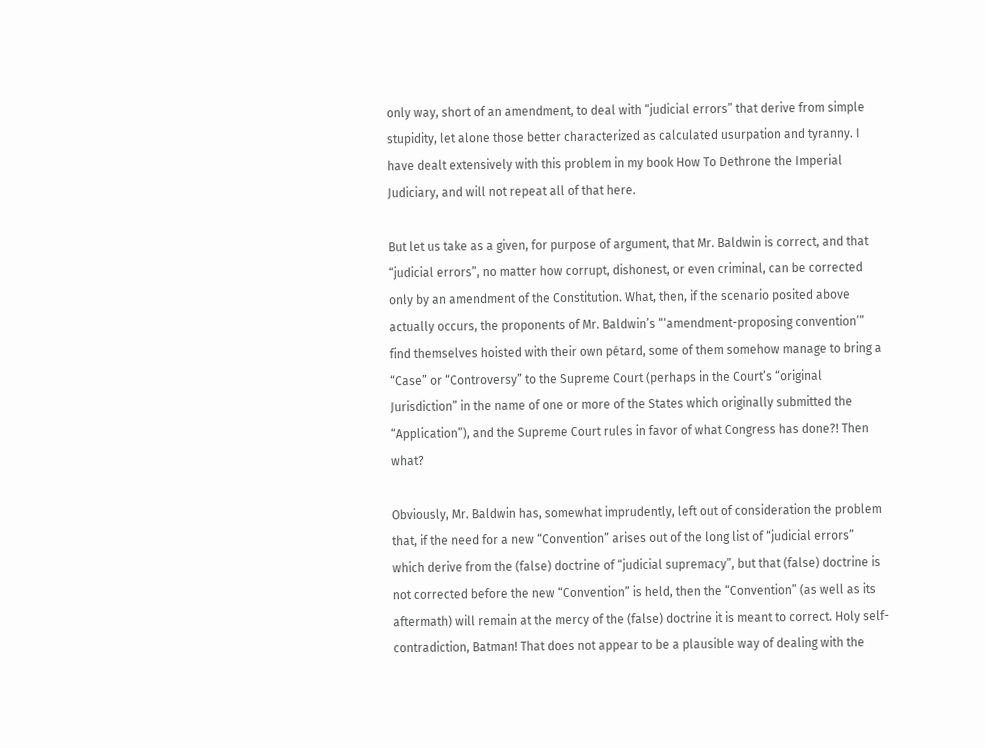only way, short of an amendment, to deal with “judicial errors” that derive from simple stupidity, let alone those better characterized as calculated usurpation and tyranny. I have dealt extensively with this problem in my book How To Dethrone the Imperial Judiciary, and will not repeat all of that here.

But let us take as a given, for purpose of argument, that Mr. Baldwin is correct, and that “judicial errors”, no matter how corrupt, dishonest, or even criminal, can be corrected only by an amendment of the Constitution. What, then, if the scenario posited above actually occurs, the proponents of Mr. Baldwin’s “‘amendment-proposing convention’” find themselves hoisted with their own pétard, some of them somehow manage to bring a “Case” or “Controversy” to the Supreme Court (perhaps in the Court’s “original Jurisdiction” in the name of one or more of the States which originally submitted the “Application”), and the Supreme Court rules in favor of what Congress has done?! Then what?

Obviously, Mr. Baldwin has, somewhat imprudently, left out of consideration the problem that, if the need for a new “Convention” arises out of the long list of “judicial errors” which derive from the (false) doctrine of “judicial supremacy”, but that (false) doctrine is not corrected before the new “Convention” is held, then the “Convention” (as well as its aftermath) will remain at the mercy of the (false) doctrine it is meant to correct. Holy self-contradiction, Batman! That does not appear to be a plausible way of dealing with the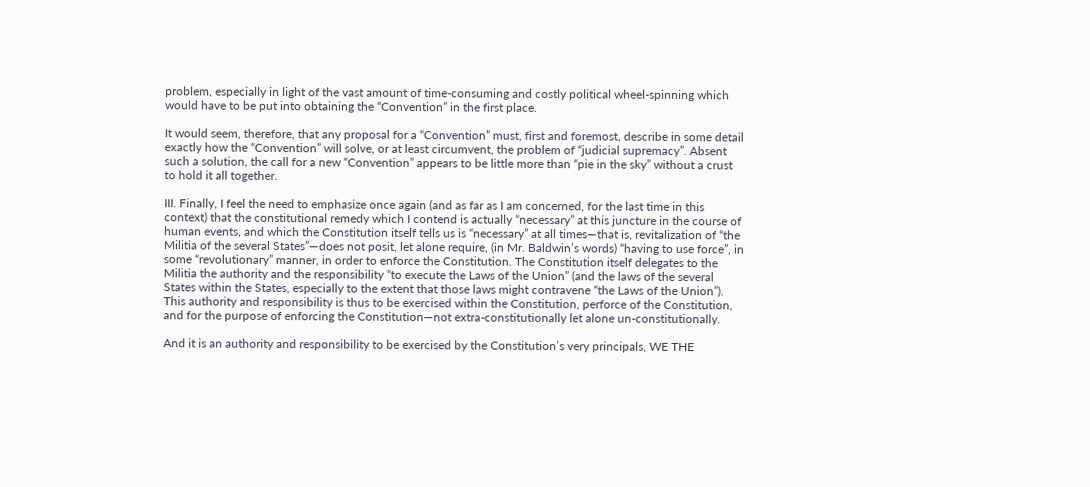problem, especially in light of the vast amount of time-consuming and costly political wheel-spinning which would have to be put into obtaining the “Convention” in the first place.

It would seem, therefore, that any proposal for a “Convention” must, first and foremost, describe in some detail exactly how the “Convention” will solve, or at least circumvent, the problem of “judicial supremacy”. Absent such a solution, the call for a new “Convention” appears to be little more than “pie in the sky” without a crust to hold it all together.

III. Finally, I feel the need to emphasize once again (and as far as I am concerned, for the last time in this context) that the constitutional remedy which I contend is actually “necessary” at this juncture in the course of human events, and which the Constitution itself tells us is “necessary” at all times—that is, revitalization of “the Militia of the several States”—does not posit, let alone require, (in Mr. Baldwin’s words) “having to use force”, in some “revolutionary” manner, in order to enforce the Constitution. The Constitution itself delegates to the Militia the authority and the responsibility “to execute the Laws of the Union” (and the laws of the several States within the States, especially to the extent that those laws might contravene “the Laws of the Union”). This authority and responsibility is thus to be exercised within the Constitution, perforce of the Constitution, and for the purpose of enforcing the Constitution—not extra-constitutionally let alone un-constitutionally.

And it is an authority and responsibility to be exercised by the Constitution’s very principals, WE THE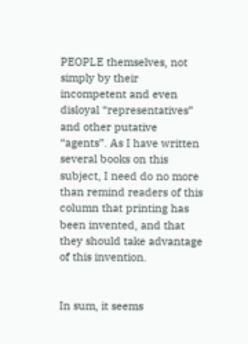PEOPLE themselves, not simply by their incompetent and even disloyal “representatives” and other putative “agents”. As I have written several books on this subject, I need do no more than remind readers of this column that printing has been invented, and that they should take advantage of this invention.


In sum, it seems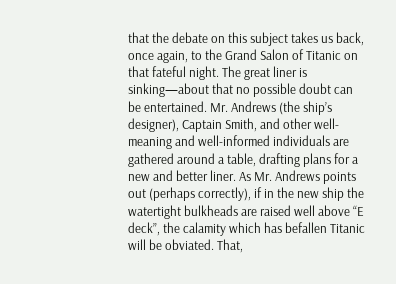that the debate on this subject takes us back, once again, to the Grand Salon of Titanic on that fateful night. The great liner is sinking—about that no possible doubt can be entertained. Mr. Andrews (the ship’s designer), Captain Smith, and other well-meaning and well-informed individuals are gathered around a table, drafting plans for a new and better liner. As Mr. Andrews points out (perhaps correctly), if in the new ship the watertight bulkheads are raised well above “E deck”, the calamity which has befallen Titanic will be obviated. That,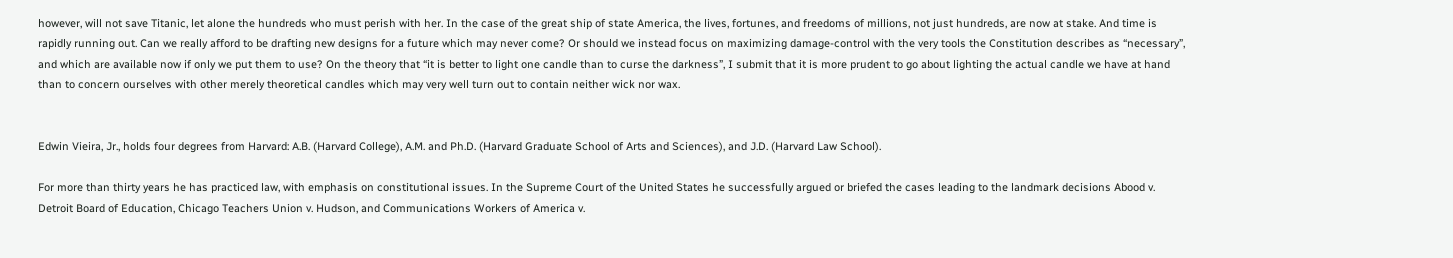however, will not save Titanic, let alone the hundreds who must perish with her. In the case of the great ship of state America, the lives, fortunes, and freedoms of millions, not just hundreds, are now at stake. And time is rapidly running out. Can we really afford to be drafting new designs for a future which may never come? Or should we instead focus on maximizing damage-control with the very tools the Constitution describes as “necessary”, and which are available now if only we put them to use? On the theory that “it is better to light one candle than to curse the darkness”, I submit that it is more prudent to go about lighting the actual candle we have at hand than to concern ourselves with other merely theoretical candles which may very well turn out to contain neither wick nor wax.


Edwin Vieira, Jr., holds four degrees from Harvard: A.B. (Harvard College), A.M. and Ph.D. (Harvard Graduate School of Arts and Sciences), and J.D. (Harvard Law School).

For more than thirty years he has practiced law, with emphasis on constitutional issues. In the Supreme Court of the United States he successfully argued or briefed the cases leading to the landmark decisions Abood v. Detroit Board of Education, Chicago Teachers Union v. Hudson, and Communications Workers of America v.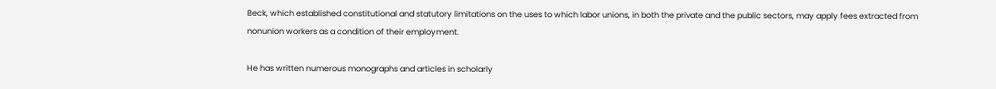Beck, which established constitutional and statutory limitations on the uses to which labor unions, in both the private and the public sectors, may apply fees extracted from nonunion workers as a condition of their employment.

He has written numerous monographs and articles in scholarly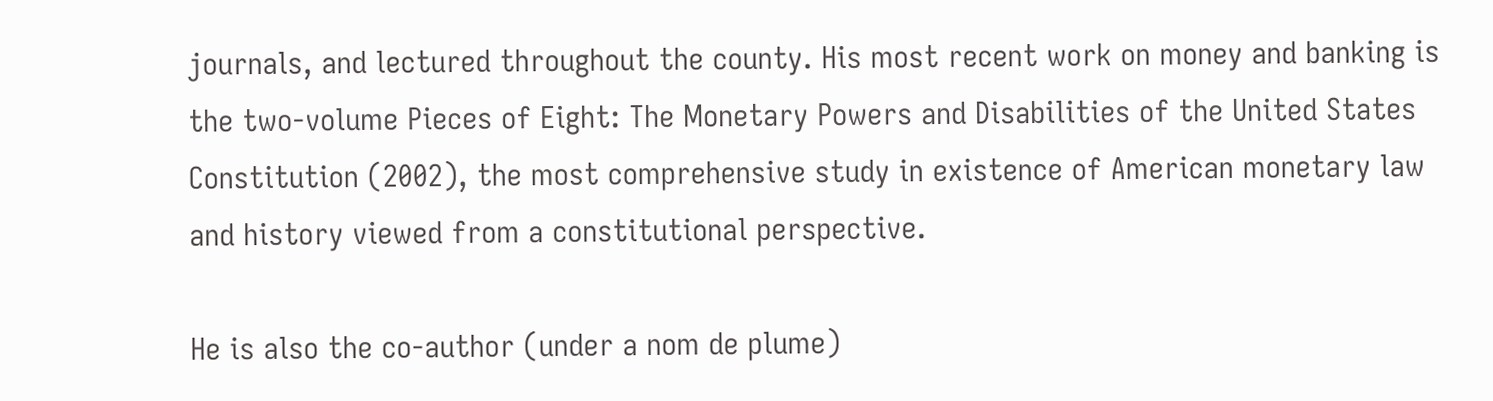journals, and lectured throughout the county. His most recent work on money and banking is the two-volume Pieces of Eight: The Monetary Powers and Disabilities of the United States Constitution (2002), the most comprehensive study in existence of American monetary law and history viewed from a constitutional perspective.

He is also the co-author (under a nom de plume)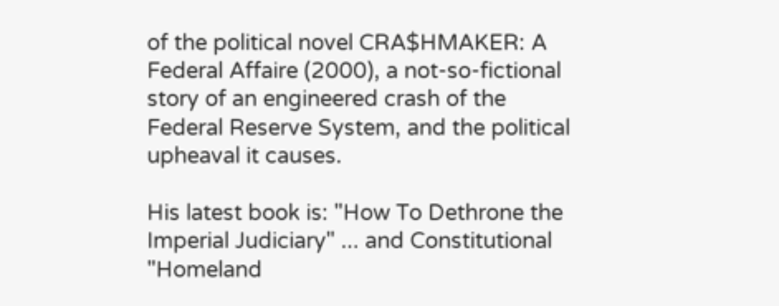of the political novel CRA$HMAKER: A Federal Affaire (2000), a not-so-fictional story of an engineered crash of the Federal Reserve System, and the political upheaval it causes.

His latest book is: "How To Dethrone the Imperial Judiciary" ... and Constitutional "Homeland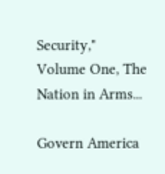Security," Volume One, The Nation in Arms...

Govern America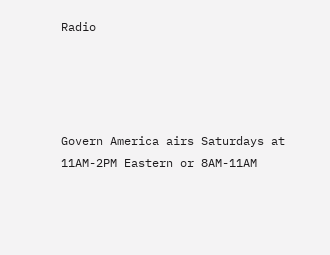Radio




Govern America airs Saturdays at 11AM-2PM Eastern or 8AM-11AM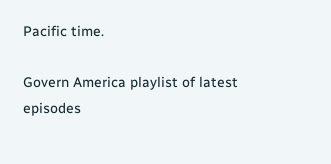Pacific time.

Govern America playlist of latest episodes